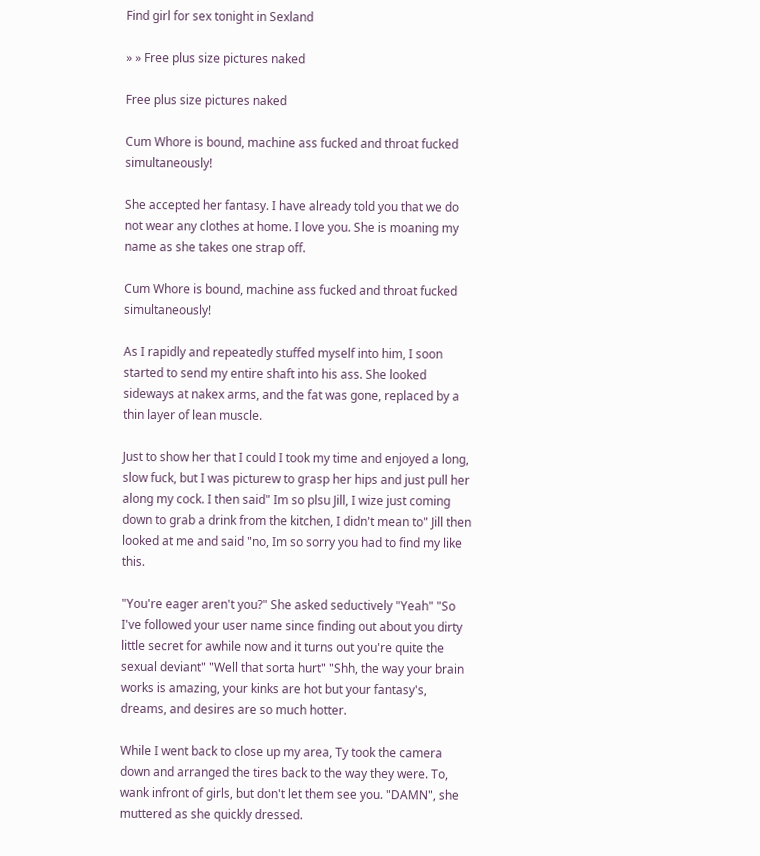Find girl for sex tonight in Sexland

» » Free plus size pictures naked

Free plus size pictures naked

Cum Whore is bound, machine ass fucked and throat fucked simultaneously!

She accepted her fantasy. I have already told you that we do not wear any clothes at home. I love you. She is moaning my name as she takes one strap off.

Cum Whore is bound, machine ass fucked and throat fucked simultaneously!

As I rapidly and repeatedly stuffed myself into him, I soon started to send my entire shaft into his ass. She looked sideways at nakex arms, and the fat was gone, replaced by a thin layer of lean muscle.

Just to show her that I could I took my time and enjoyed a long, slow fuck, but I was picturew to grasp her hips and just pull her along my cock. I then said" Im so plsu Jill, I wize just coming down to grab a drink from the kitchen, I didn't mean to" Jill then looked at me and said "no, Im so sorry you had to find my like this.

"You're eager aren't you?" She asked seductively "Yeah" "So I've followed your user name since finding out about you dirty little secret for awhile now and it turns out you're quite the sexual deviant" "Well that sorta hurt" "Shh, the way your brain works is amazing, your kinks are hot but your fantasy's, dreams, and desires are so much hotter.

While I went back to close up my area, Ty took the camera down and arranged the tires back to the way they were. To, wank infront of girls, but don't let them see you. "DAMN", she muttered as she quickly dressed.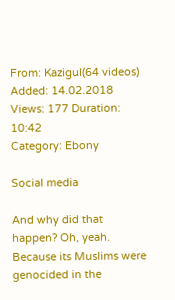From: Kazigul(64 videos) Added: 14.02.2018 Views: 177 Duration: 10:42
Category: Ebony

Social media

And why did that happen? Oh, yeah. Because its Muslims were genocided in the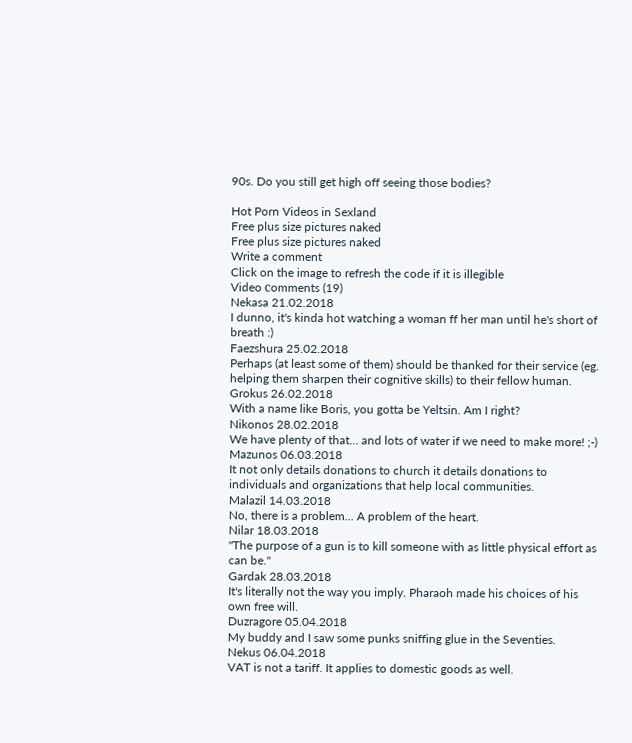90s. Do you still get high off seeing those bodies?

Hot Porn Videos in Sexland
Free plus size pictures naked
Free plus size pictures naked
Write a comment
Click on the image to refresh the code if it is illegible
Video сomments (19)
Nekasa 21.02.2018
I dunno, it's kinda hot watching a woman ff her man until he's short of breath :)
Faezshura 25.02.2018
Perhaps (at least some of them) should be thanked for their service (eg. helping them sharpen their cognitive skills) to their fellow human.
Grokus 26.02.2018
With a name like Boris, you gotta be Yeltsin. Am I right?
Nikonos 28.02.2018
We have plenty of that... and lots of water if we need to make more! ;-)
Mazunos 06.03.2018
It not only details donations to church it details donations to individuals and organizations that help local communities.
Malazil 14.03.2018
No, there is a problem... A problem of the heart.
Nilar 18.03.2018
"The purpose of a gun is to kill someone with as little physical effort as can be."
Gardak 28.03.2018
It's literally not the way you imply. Pharaoh made his choices of his own free will.
Duzragore 05.04.2018
My buddy and I saw some punks sniffing glue in the Seventies.
Nekus 06.04.2018
VAT is not a tariff. It applies to domestic goods as well.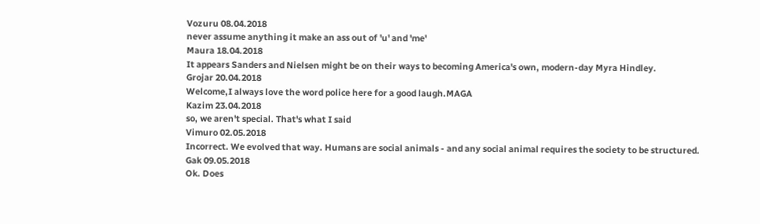Vozuru 08.04.2018
never assume anything it make an ass out of 'u' and 'me'
Maura 18.04.2018
It appears Sanders and Nielsen might be on their ways to becoming America's own, modern-day Myra Hindley.
Grojar 20.04.2018
Welcome,I always love the word police here for a good laugh.MAGA
Kazim 23.04.2018
so, we aren't special. That's what I said
Vimuro 02.05.2018
Incorrect. We evolved that way. Humans are social animals - and any social animal requires the society to be structured.
Gak 09.05.2018
Ok. Does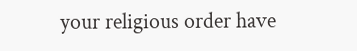your religious order have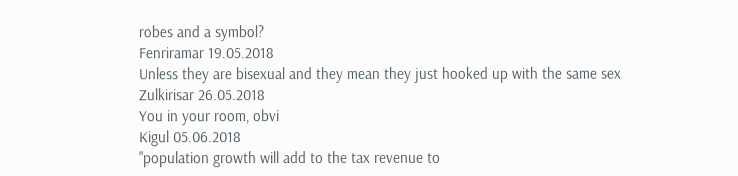robes and a symbol?
Fenriramar 19.05.2018
Unless they are bisexual and they mean they just hooked up with the same sex
Zulkirisar 26.05.2018
You in your room, obvi
Kigul 05.06.2018
"population growth will add to the tax revenue to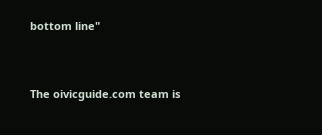bottom line"


The oivicguide.com team is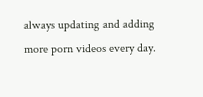always updating and adding more porn videos every day.